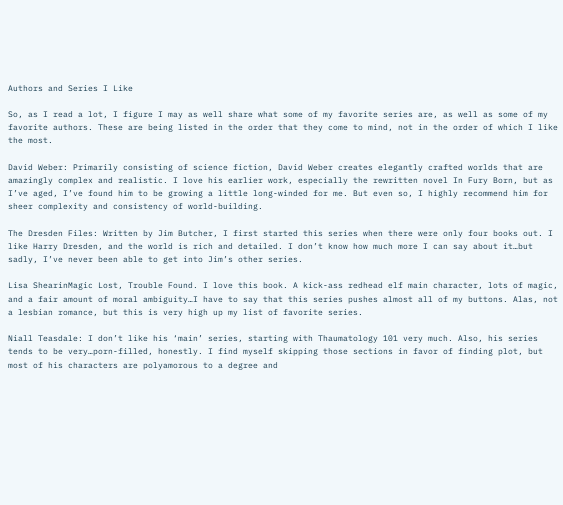Authors and Series I Like

So, as I read a lot, I figure I may as well share what some of my favorite series are, as well as some of my favorite authors. These are being listed in the order that they come to mind, not in the order of which I like the most.

David Weber: Primarily consisting of science fiction, David Weber creates elegantly crafted worlds that are amazingly complex and realistic. I love his earlier work, especially the rewritten novel In Fury Born, but as I’ve aged, I’ve found him to be growing a little long-winded for me. But even so, I highly recommend him for sheer complexity and consistency of world-building.

The Dresden Files: Written by Jim Butcher, I first started this series when there were only four books out. I like Harry Dresden, and the world is rich and detailed. I don’t know how much more I can say about it…but sadly, I’ve never been able to get into Jim’s other series.

Lisa ShearinMagic Lost, Trouble Found. I love this book. A kick-ass redhead elf main character, lots of magic, and a fair amount of moral ambiguity…I have to say that this series pushes almost all of my buttons. Alas, not a lesbian romance, but this is very high up my list of favorite series.

Niall Teasdale: I don’t like his ‘main’ series, starting with Thaumatology 101 very much. Also, his series tends to be very…porn-filled, honestly. I find myself skipping those sections in favor of finding plot, but most of his characters are polyamorous to a degree and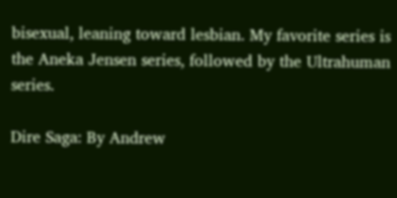bisexual, leaning toward lesbian. My favorite series is the Aneka Jensen series, followed by the Ultrahuman series.

Dire Saga: By Andrew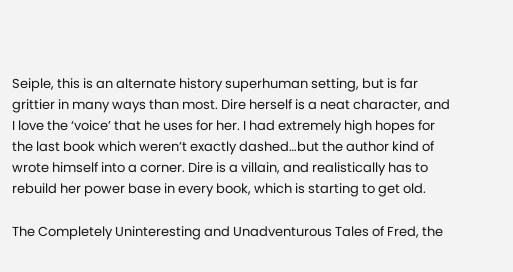Seiple, this is an alternate history superhuman setting, but is far grittier in many ways than most. Dire herself is a neat character, and I love the ‘voice’ that he uses for her. I had extremely high hopes for the last book which weren’t exactly dashed…but the author kind of wrote himself into a corner. Dire is a villain, and realistically has to rebuild her power base in every book, which is starting to get old.

The Completely Uninteresting and Unadventurous Tales of Fred, the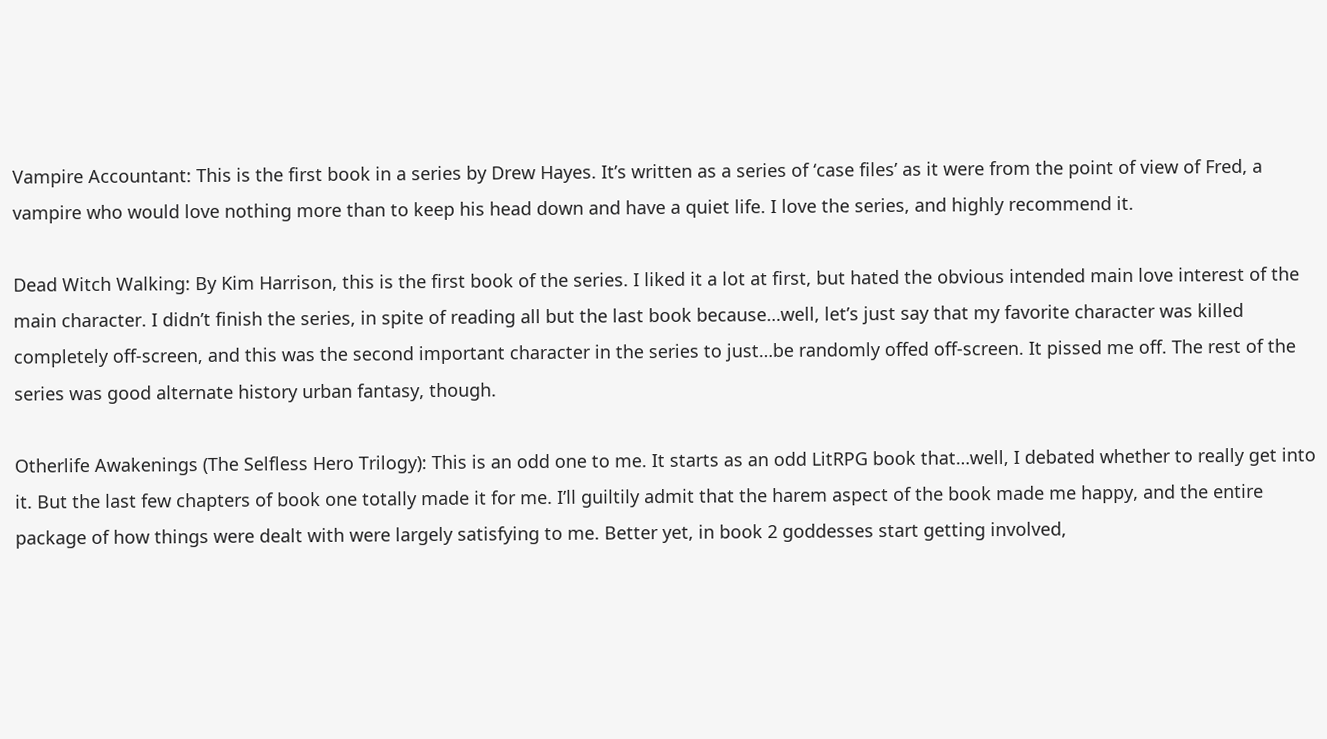Vampire Accountant: This is the first book in a series by Drew Hayes. It’s written as a series of ‘case files’ as it were from the point of view of Fred, a vampire who would love nothing more than to keep his head down and have a quiet life. I love the series, and highly recommend it.

Dead Witch Walking: By Kim Harrison, this is the first book of the series. I liked it a lot at first, but hated the obvious intended main love interest of the main character. I didn’t finish the series, in spite of reading all but the last book because…well, let’s just say that my favorite character was killed completely off-screen, and this was the second important character in the series to just…be randomly offed off-screen. It pissed me off. The rest of the series was good alternate history urban fantasy, though.

Otherlife Awakenings (The Selfless Hero Trilogy): This is an odd one to me. It starts as an odd LitRPG book that…well, I debated whether to really get into it. But the last few chapters of book one totally made it for me. I’ll guiltily admit that the harem aspect of the book made me happy, and the entire package of how things were dealt with were largely satisfying to me. Better yet, in book 2 goddesses start getting involved,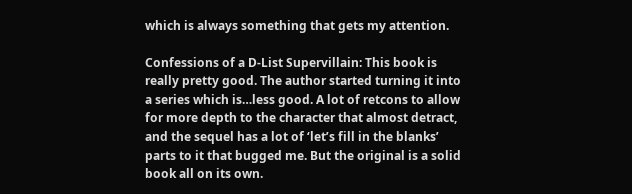which is always something that gets my attention.

Confessions of a D-List Supervillain: This book is really pretty good. The author started turning it into a series which is…less good. A lot of retcons to allow for more depth to the character that almost detract, and the sequel has a lot of ‘let’s fill in the blanks’ parts to it that bugged me. But the original is a solid book all on its own.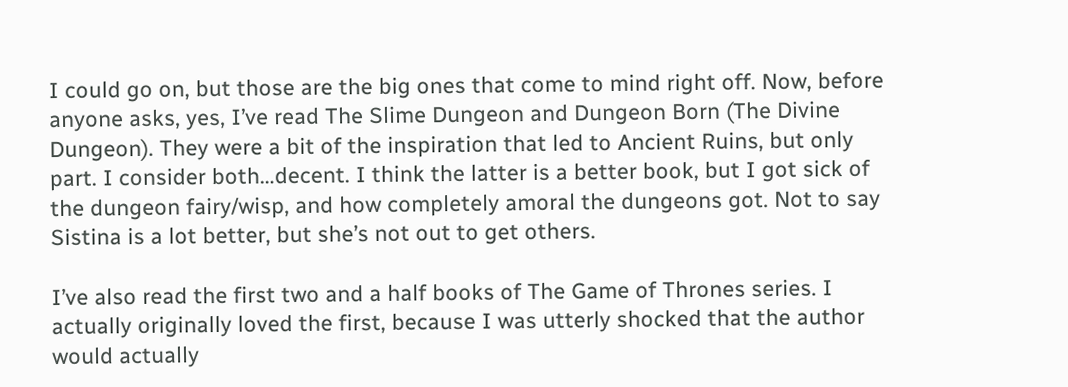I could go on, but those are the big ones that come to mind right off. Now, before anyone asks, yes, I’ve read The Slime Dungeon and Dungeon Born (The Divine Dungeon). They were a bit of the inspiration that led to Ancient Ruins, but only part. I consider both…decent. I think the latter is a better book, but I got sick of the dungeon fairy/wisp, and how completely amoral the dungeons got. Not to say Sistina is a lot better, but she’s not out to get others.

I’ve also read the first two and a half books of The Game of Thrones series. I actually originally loved the first, because I was utterly shocked that the author would actually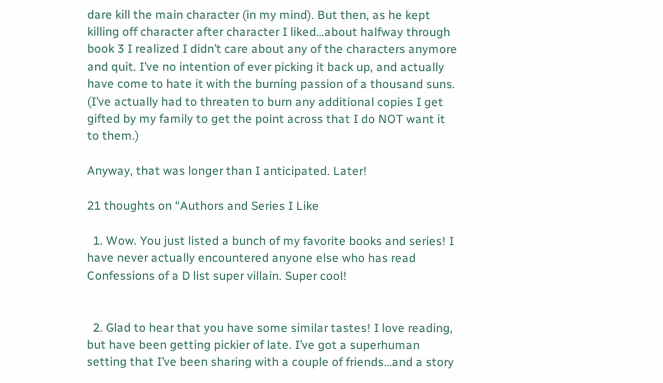dare kill the main character (in my mind). But then, as he kept killing off character after character I liked…about halfway through book 3 I realized I didn’t care about any of the characters anymore and quit. I’ve no intention of ever picking it back up, and actually have come to hate it with the burning passion of a thousand suns. (I’ve actually had to threaten to burn any additional copies I get gifted by my family to get the point across that I do NOT want it to them.)

Anyway, that was longer than I anticipated. Later!

21 thoughts on “Authors and Series I Like

  1. Wow. You just listed a bunch of my favorite books and series! I have never actually encountered anyone else who has read Confessions of a D list super villain. Super cool!


  2. Glad to hear that you have some similar tastes! I love reading, but have been getting pickier of late. I’ve got a superhuman setting that I’ve been sharing with a couple of friends…and a story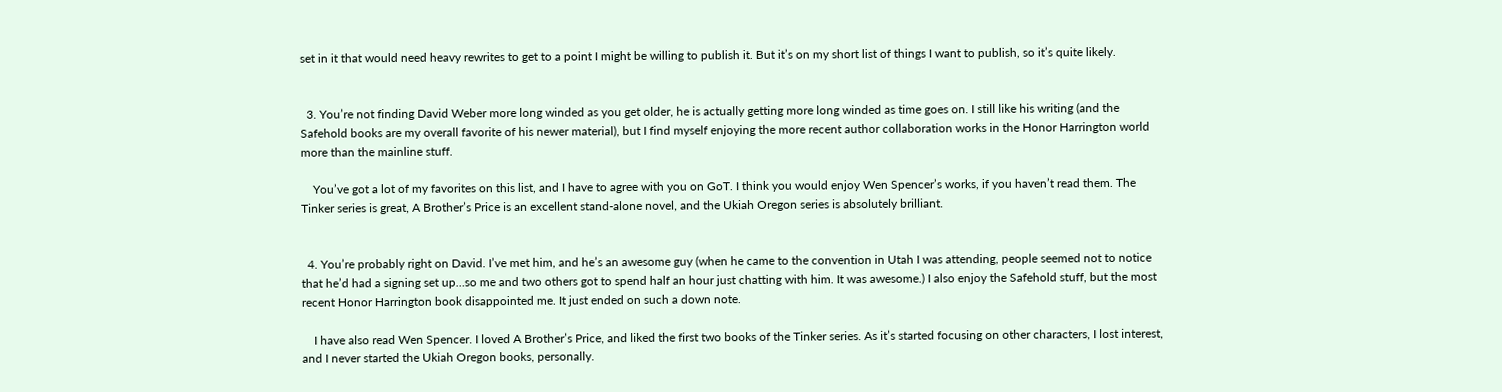set in it that would need heavy rewrites to get to a point I might be willing to publish it. But it’s on my short list of things I want to publish, so it’s quite likely.


  3. You’re not finding David Weber more long winded as you get older, he is actually getting more long winded as time goes on. I still like his writing (and the Safehold books are my overall favorite of his newer material), but I find myself enjoying the more recent author collaboration works in the Honor Harrington world more than the mainline stuff.

    You’ve got a lot of my favorites on this list, and I have to agree with you on GoT. I think you would enjoy Wen Spencer’s works, if you haven’t read them. The Tinker series is great, A Brother’s Price is an excellent stand-alone novel, and the Ukiah Oregon series is absolutely brilliant.


  4. You’re probably right on David. I’ve met him, and he’s an awesome guy (when he came to the convention in Utah I was attending, people seemed not to notice that he’d had a signing set up…so me and two others got to spend half an hour just chatting with him. It was awesome.) I also enjoy the Safehold stuff, but the most recent Honor Harrington book disappointed me. It just ended on such a down note.

    I have also read Wen Spencer. I loved A Brother’s Price, and liked the first two books of the Tinker series. As it’s started focusing on other characters, I lost interest, and I never started the Ukiah Oregon books, personally.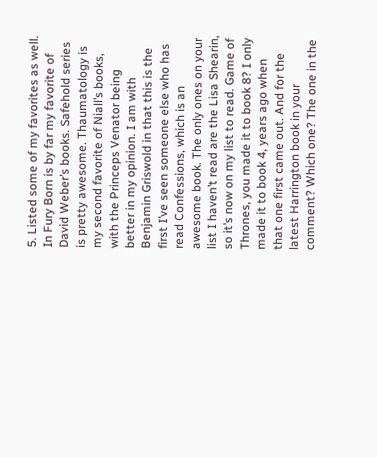5. Listed some of my favorites as well. In Fury Born is by far my favorite of David Weber’s books. Safehold series is pretty awesome. Thaumatology is my second favorite of Niall’s books, with the Princeps Venator being better in my opinion. I am with Benjamin Griswold in that this is the first I’ve seen someone else who has read Confessions, which is an awesome book. The only ones on your list I haven’t read are the Lisa Shearin, so it’s now on my list to read. Game of Thrones, you made it to book 8? I only made it to book 4, years ago when that one first came out. And for the latest Harrington book in your comment? Which one? The one in the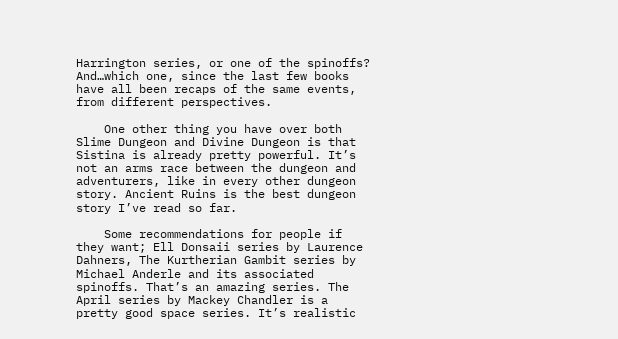Harrington series, or one of the spinoffs? And…which one, since the last few books have all been recaps of the same events, from different perspectives.

    One other thing you have over both Slime Dungeon and Divine Dungeon is that Sistina is already pretty powerful. It’s not an arms race between the dungeon and adventurers, like in every other dungeon story. Ancient Ruins is the best dungeon story I’ve read so far.

    Some recommendations for people if they want; Ell Donsaii series by Laurence Dahners, The Kurtherian Gambit series by Michael Anderle and its associated spinoffs. That’s an amazing series. The April series by Mackey Chandler is a pretty good space series. It’s realistic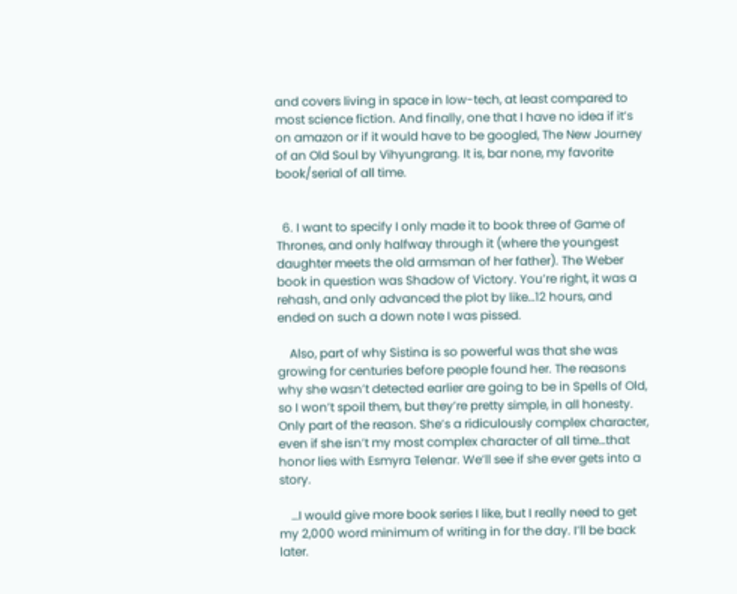and covers living in space in low-tech, at least compared to most science fiction. And finally, one that I have no idea if it’s on amazon or if it would have to be googled, The New Journey of an Old Soul by Vihyungrang. It is, bar none, my favorite book/serial of all time.


  6. I want to specify I only made it to book three of Game of Thrones, and only halfway through it (where the youngest daughter meets the old armsman of her father). The Weber book in question was Shadow of Victory. You’re right, it was a rehash, and only advanced the plot by like…12 hours, and ended on such a down note I was pissed.

    Also, part of why Sistina is so powerful was that she was growing for centuries before people found her. The reasons why she wasn’t detected earlier are going to be in Spells of Old, so I won’t spoil them, but they’re pretty simple, in all honesty. Only part of the reason. She’s a ridiculously complex character, even if she isn’t my most complex character of all time…that honor lies with Esmyra Telenar. We’ll see if she ever gets into a story.

    …I would give more book series I like, but I really need to get my 2,000 word minimum of writing in for the day. I’ll be back later.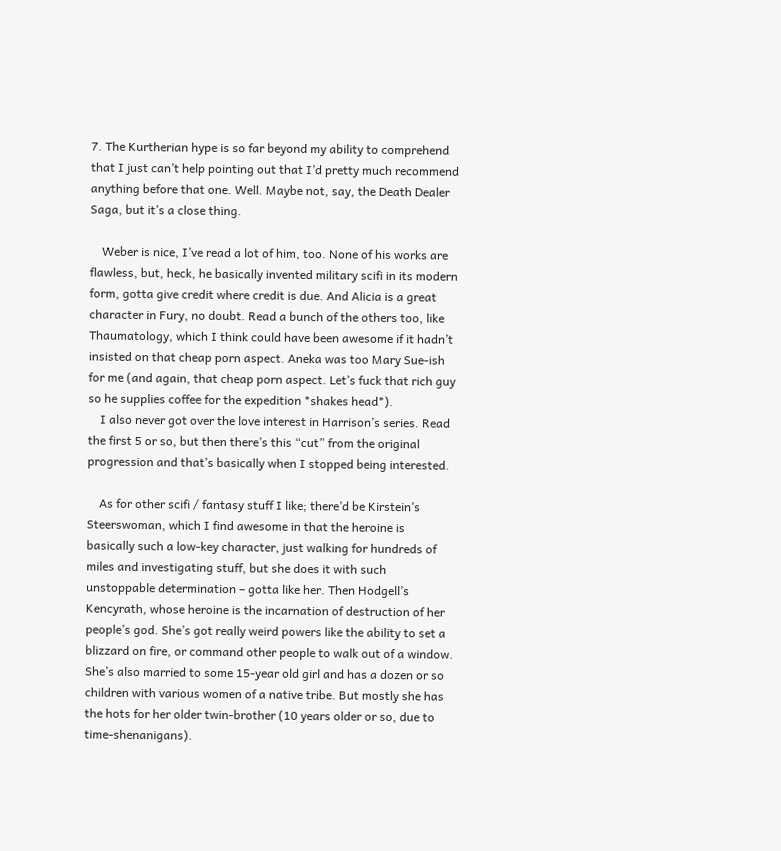7. The Kurtherian hype is so far beyond my ability to comprehend that I just can’t help pointing out that I’d pretty much recommend anything before that one. Well. Maybe not, say, the Death Dealer Saga, but it’s a close thing.

    Weber is nice, I’ve read a lot of him, too. None of his works are flawless, but, heck, he basically invented military scifi in its modern form, gotta give credit where credit is due. And Alicia is a great character in Fury, no doubt. Read a bunch of the others too, like Thaumatology, which I think could have been awesome if it hadn’t insisted on that cheap porn aspect. Aneka was too Mary Sue-ish for me (and again, that cheap porn aspect. Let’s fuck that rich guy so he supplies coffee for the expedition *shakes head*).
    I also never got over the love interest in Harrison’s series. Read the first 5 or so, but then there’s this “cut” from the original progression and that’s basically when I stopped being interested.

    As for other scifi / fantasy stuff I like; there’d be Kirstein’s Steerswoman, which I find awesome in that the heroine is basically such a low-key character, just walking for hundreds of miles and investigating stuff, but she does it with such unstoppable determination – gotta like her. Then Hodgell’s Kencyrath, whose heroine is the incarnation of destruction of her people’s god. She’s got really weird powers like the ability to set a blizzard on fire, or command other people to walk out of a window. She’s also married to some 15-year old girl and has a dozen or so children with various women of a native tribe. But mostly she has the hots for her older twin-brother (10 years older or so, due to time-shenanigans).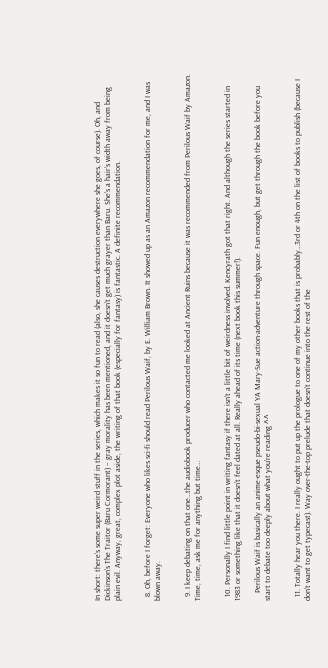In short: there’s some super weird stuff in the series, which makes it so fun to read (also, she causes destruction everywhere she goes, of course). Oh, and Dickinson’s The Traitor (Baru Cormorant) – gray morality has been mentioned, and it doesn’t get much grayer than Baru. She’s a hair’s width away from being plain evil. Anyway, great, complex plot aside, the writing of that book (especially for fantasy) is fantastic. A definite recommendation.


  8. Oh, before I forget: Everyone who likes sci-fi should read Perilous Waif, by E. William Brown. It showed up as an Amazon recommendation for me, and I was blown away.


  9. I keep debating on that one…the audiobook producer who contacted me looked at Ancient Ruins because it was recommended from Perilous Waif by Amazon. Time, time, ask me for anything but time…


  10. Personally I find little point in writing fantasy if there isn’t a little bit of weirdness involved. Kencyrath got that right. And although the series started in 1983 or something like that it doesn’t feel dated at all. Really ahead of its time (next book this summer!).

    Perilous Waif is basically an anime-esque pseudo-bi-sexual YA Mary-Sue action-adventure through space. Fun enough, but get through the book before you start to debate too deeply about what you’re reading ^^


  11. Totally hear you there. I really ought to put up the prologue to one of my other books that is probably…3rd or 4th on the list of books to publish (because I don’t want to get typecast). Way over-the-top prelude that doesn’t continue into the rest of the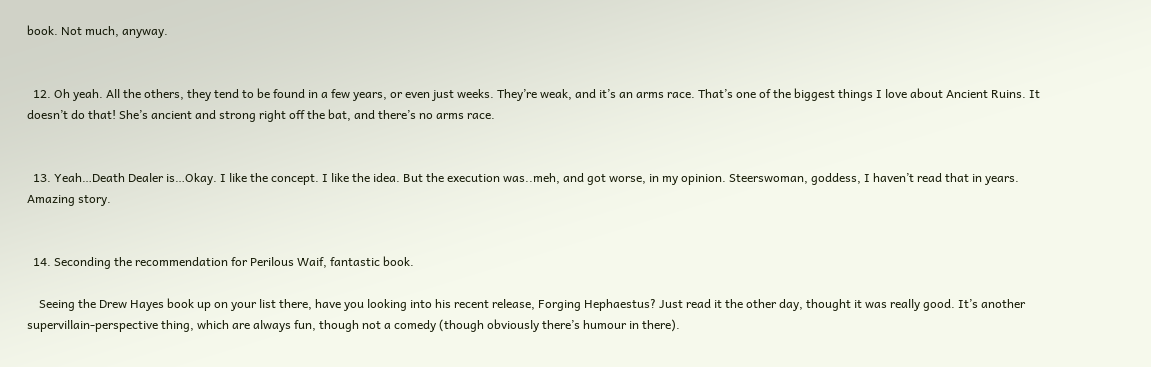book. Not much, anyway.


  12. Oh yeah. All the others, they tend to be found in a few years, or even just weeks. They’re weak, and it’s an arms race. That’s one of the biggest things I love about Ancient Ruins. It doesn’t do that! She’s ancient and strong right off the bat, and there’s no arms race.


  13. Yeah…Death Dealer is…Okay. I like the concept. I like the idea. But the execution was..meh, and got worse, in my opinion. Steerswoman, goddess, I haven’t read that in years. Amazing story.


  14. Seconding the recommendation for Perilous Waif, fantastic book.

    Seeing the Drew Hayes book up on your list there, have you looking into his recent release, Forging Hephaestus? Just read it the other day, thought it was really good. It’s another supervillain-perspective thing, which are always fun, though not a comedy (though obviously there’s humour in there).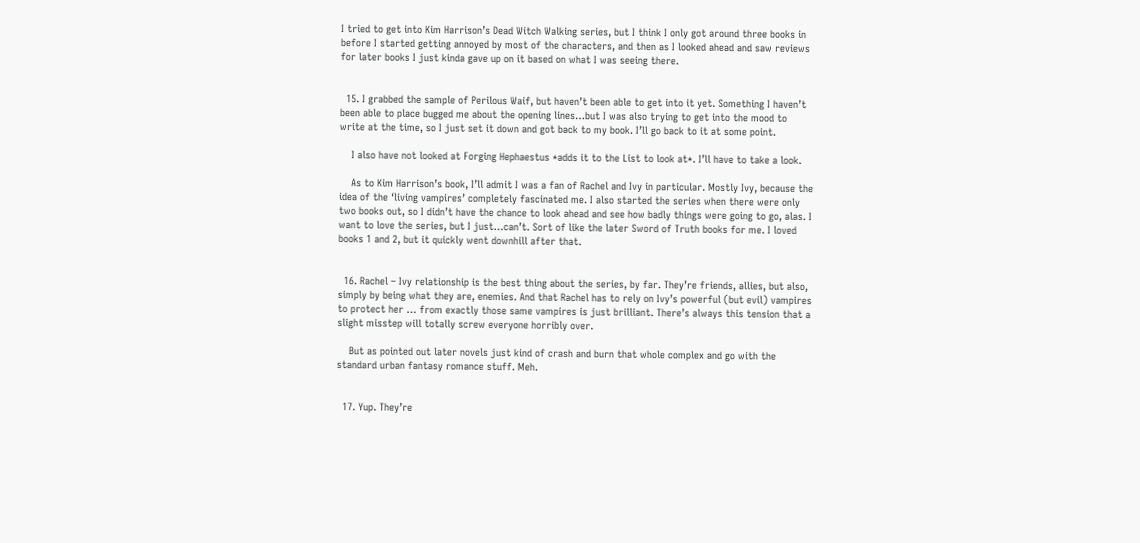I tried to get into Kim Harrison’s Dead Witch Walking series, but I think I only got around three books in before I started getting annoyed by most of the characters, and then as I looked ahead and saw reviews for later books I just kinda gave up on it based on what I was seeing there.


  15. I grabbed the sample of Perilous Waif, but haven’t been able to get into it yet. Something I haven’t been able to place bugged me about the opening lines…but I was also trying to get into the mood to write at the time, so I just set it down and got back to my book. I’ll go back to it at some point.

    I also have not looked at Forging Hephaestus *adds it to the List to look at*. I’ll have to take a look.

    As to Kim Harrison’s book, I’ll admit I was a fan of Rachel and Ivy in particular. Mostly Ivy, because the idea of the ‘living vampires’ completely fascinated me. I also started the series when there were only two books out, so I didn’t have the chance to look ahead and see how badly things were going to go, alas. I want to love the series, but I just…can’t. Sort of like the later Sword of Truth books for me. I loved books 1 and 2, but it quickly went downhill after that.


  16. Rachel – Ivy relationship is the best thing about the series, by far. They’re friends, allies, but also, simply by being what they are, enemies. And that Rachel has to rely on Ivy’s powerful (but evil) vampires to protect her … from exactly those same vampires is just brilliant. There’s always this tension that a slight misstep will totally screw everyone horribly over.

    But as pointed out later novels just kind of crash and burn that whole complex and go with the standard urban fantasy romance stuff. Meh.


  17. Yup. They’re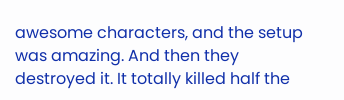awesome characters, and the setup was amazing. And then they destroyed it. It totally killed half the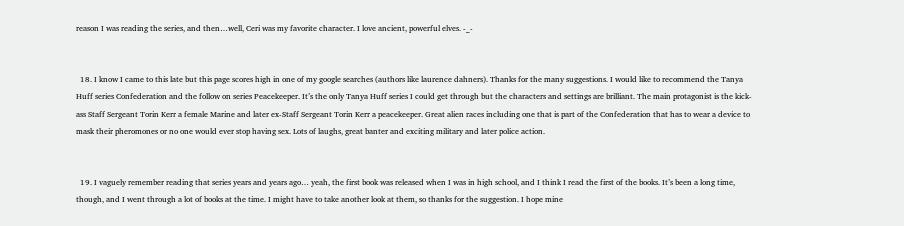reason I was reading the series, and then…well, Ceri was my favorite character. I love ancient, powerful elves. -_-


  18. I know I came to this late but this page scores high in one of my google searches (authors like laurence dahners). Thanks for the many suggestions. I would like to recommend the Tanya Huff series Confederation and the follow on series Peacekeeper. It’s the only Tanya Huff series I could get through but the characters and settings are brilliant. The main protagonist is the kick-ass Staff Sergeant Torin Kerr a female Marine and later ex-Staff Sergeant Torin Kerr a peacekeeper. Great alien races including one that is part of the Confederation that has to wear a device to mask their pheromones or no one would ever stop having sex. Lots of laughs, great banter and exciting military and later police action.


  19. I vaguely remember reading that series years and years ago… yeah, the first book was released when I was in high school, and I think I read the first of the books. It’s been a long time, though, and I went through a lot of books at the time. I might have to take another look at them, so thanks for the suggestion. I hope mine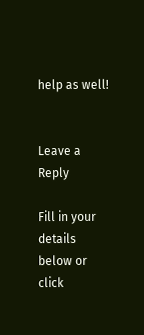help as well!


Leave a Reply

Fill in your details below or click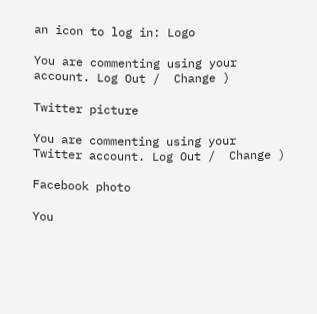an icon to log in: Logo

You are commenting using your account. Log Out /  Change )

Twitter picture

You are commenting using your Twitter account. Log Out /  Change )

Facebook photo

You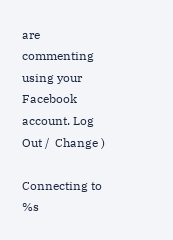are commenting using your Facebook account. Log Out /  Change )

Connecting to %s